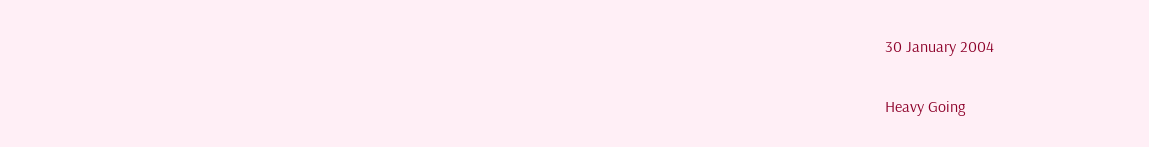30 January 2004

Heavy Going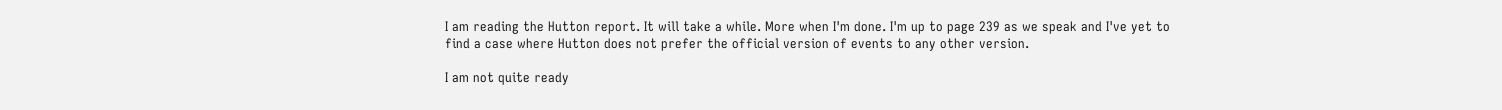I am reading the Hutton report. It will take a while. More when I'm done. I'm up to page 239 as we speak and I've yet to find a case where Hutton does not prefer the official version of events to any other version.

I am not quite ready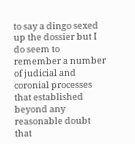to say a dingo sexed up the dossier but I do seem to remember a number of judicial and coronial processes that established beyond any reasonable doubt that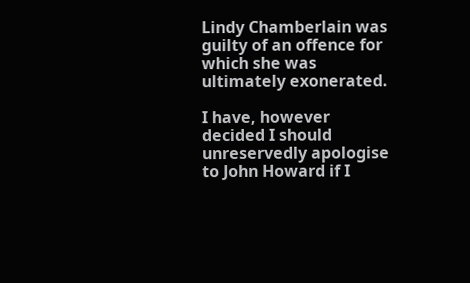Lindy Chamberlain was guilty of an offence for which she was ultimately exonerated.

I have, however decided I should unreservedly apologise to John Howard if I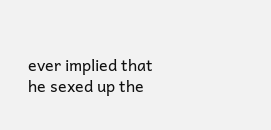ever implied that he sexed up the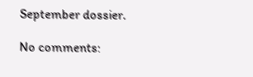September dossier.

No comments: